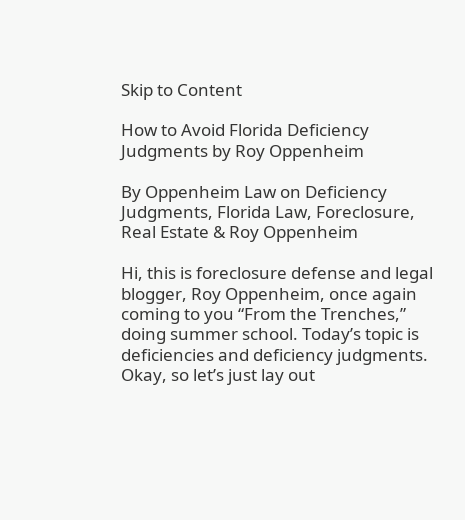Skip to Content

How to Avoid Florida Deficiency Judgments by Roy Oppenheim

By Oppenheim Law on Deficiency Judgments, Florida Law, Foreclosure, Real Estate & Roy Oppenheim

Hi, this is foreclosure defense and legal blogger, Roy Oppenheim, once again coming to you “From the Trenches,” doing summer school. Today’s topic is deficiencies and deficiency judgments. Okay, so let’s just lay out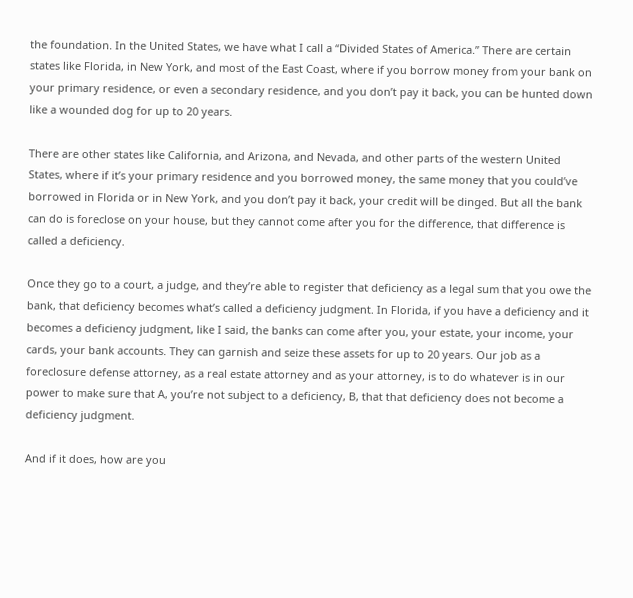the foundation. In the United States, we have what I call a “Divided States of America.” There are certain states like Florida, in New York, and most of the East Coast, where if you borrow money from your bank on your primary residence, or even a secondary residence, and you don’t pay it back, you can be hunted down like a wounded dog for up to 20 years.

There are other states like California, and Arizona, and Nevada, and other parts of the western United States, where if it’s your primary residence and you borrowed money, the same money that you could’ve borrowed in Florida or in New York, and you don’t pay it back, your credit will be dinged. But all the bank can do is foreclose on your house, but they cannot come after you for the difference, that difference is called a deficiency.

Once they go to a court, a judge, and they’re able to register that deficiency as a legal sum that you owe the bank, that deficiency becomes what’s called a deficiency judgment. In Florida, if you have a deficiency and it becomes a deficiency judgment, like I said, the banks can come after you, your estate, your income, your cards, your bank accounts. They can garnish and seize these assets for up to 20 years. Our job as a foreclosure defense attorney, as a real estate attorney and as your attorney, is to do whatever is in our power to make sure that A, you’re not subject to a deficiency, B, that that deficiency does not become a deficiency judgment.

And if it does, how are you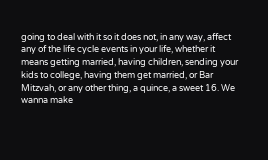going to deal with it so it does not, in any way, affect any of the life cycle events in your life, whether it means getting married, having children, sending your kids to college, having them get married, or Bar Mitzvah, or any other thing, a quince, a sweet 16. We wanna make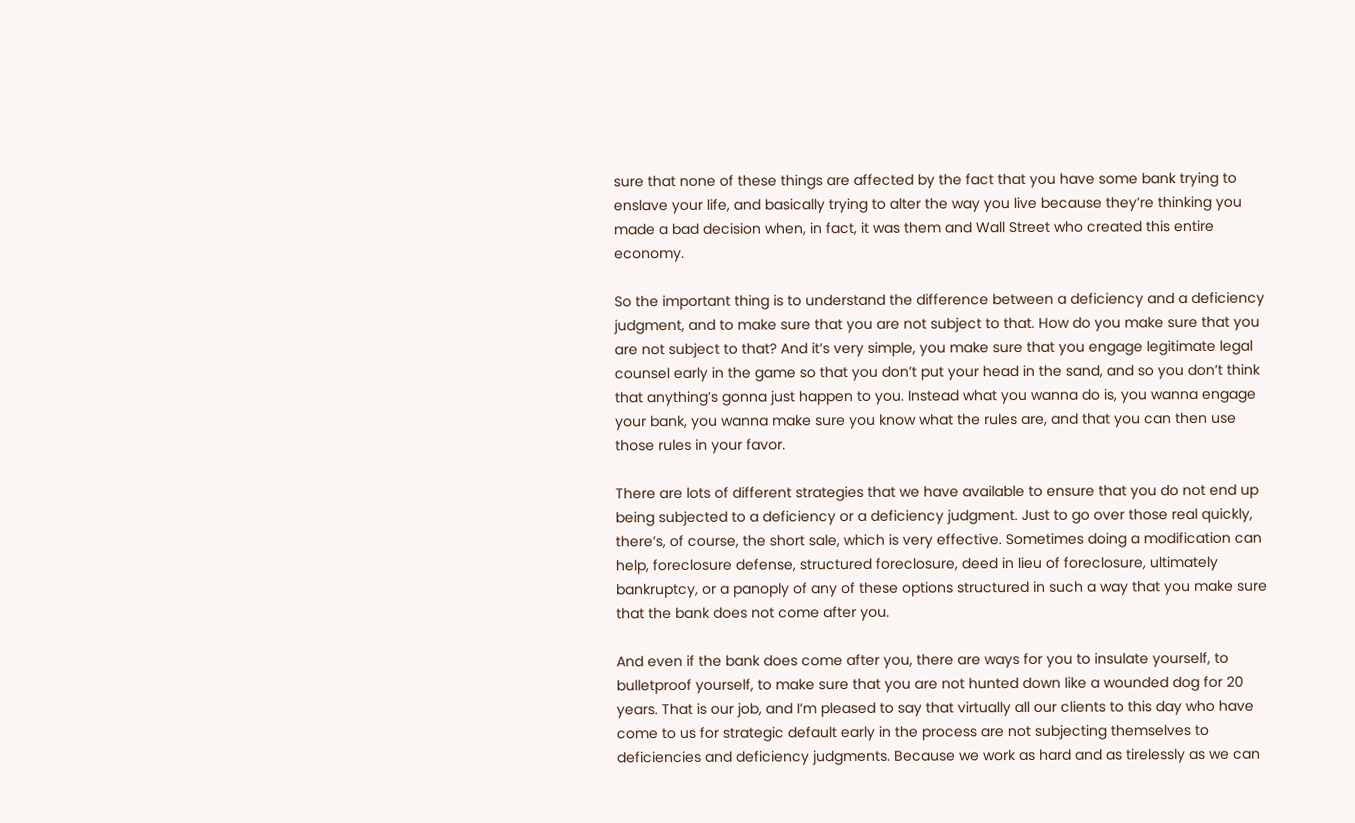sure that none of these things are affected by the fact that you have some bank trying to enslave your life, and basically trying to alter the way you live because they’re thinking you made a bad decision when, in fact, it was them and Wall Street who created this entire economy.

So the important thing is to understand the difference between a deficiency and a deficiency judgment, and to make sure that you are not subject to that. How do you make sure that you are not subject to that? And it’s very simple, you make sure that you engage legitimate legal counsel early in the game so that you don’t put your head in the sand, and so you don’t think that anything’s gonna just happen to you. Instead what you wanna do is, you wanna engage your bank, you wanna make sure you know what the rules are, and that you can then use those rules in your favor.

There are lots of different strategies that we have available to ensure that you do not end up being subjected to a deficiency or a deficiency judgment. Just to go over those real quickly, there’s, of course, the short sale, which is very effective. Sometimes doing a modification can help, foreclosure defense, structured foreclosure, deed in lieu of foreclosure, ultimately bankruptcy, or a panoply of any of these options structured in such a way that you make sure that the bank does not come after you.

And even if the bank does come after you, there are ways for you to insulate yourself, to bulletproof yourself, to make sure that you are not hunted down like a wounded dog for 20 years. That is our job, and I’m pleased to say that virtually all our clients to this day who have come to us for strategic default early in the process are not subjecting themselves to deficiencies and deficiency judgments. Because we work as hard and as tirelessly as we can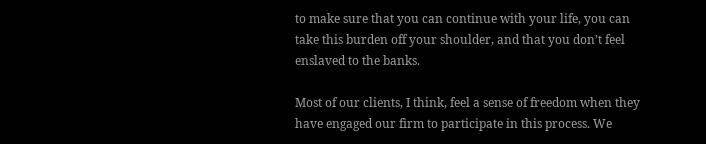to make sure that you can continue with your life, you can take this burden off your shoulder, and that you don’t feel enslaved to the banks.

Most of our clients, I think, feel a sense of freedom when they have engaged our firm to participate in this process. We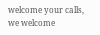welcome your calls, we welcome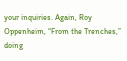your inquiries. Again, Roy Oppenheim, “From the Trenches,” doing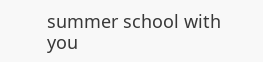summer school with you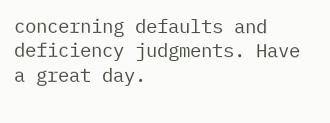concerning defaults and deficiency judgments. Have a great day.